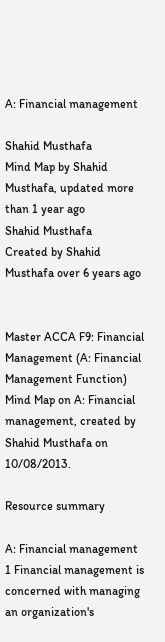A: Financial management

Shahid Musthafa
Mind Map by Shahid Musthafa, updated more than 1 year ago
Shahid Musthafa
Created by Shahid Musthafa over 6 years ago


Master ACCA F9: Financial Management (A: Financial Management Function) Mind Map on A: Financial management, created by Shahid Musthafa on 10/08/2013.

Resource summary

A: Financial management
1 Financial management is concerned with managing an organization's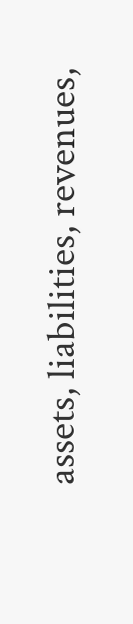assets, liabilities, revenues,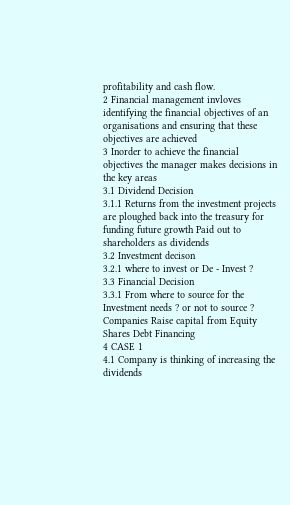profitability and cash flow.
2 Financial management invloves identifying the financial objectives of an organisations and ensuring that these objectives are achieved
3 Inorder to achieve the financial objectives the manager makes decisions in the key areas
3.1 Dividend Decision
3.1.1 Returns from the investment projects are ploughed back into the treasury for funding future growth Paid out to shareholders as dividends
3.2 Investment decison
3.2.1 where to invest or De - Invest ?
3.3 Financial Decision
3.3.1 From where to source for the Investment needs ? or not to source ? Companies Raise capital from Equity Shares Debt Financing
4 CASE 1
4.1 Company is thinking of increasing the dividends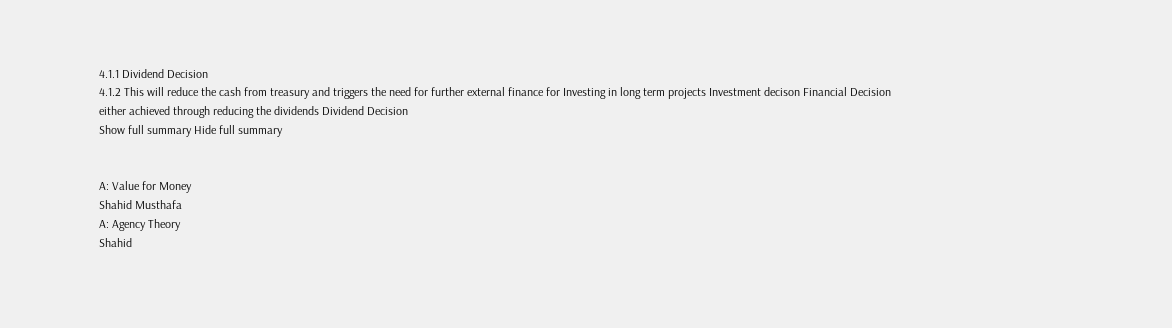4.1.1 Dividend Decision
4.1.2 This will reduce the cash from treasury and triggers the need for further external finance for Investing in long term projects Investment decison Financial Decision either achieved through reducing the dividends Dividend Decision
Show full summary Hide full summary


A: Value for Money
Shahid Musthafa
A: Agency Theory
Shahid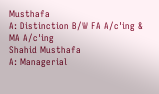Musthafa
A: Distinction B/W FA A/c'ing & MA A/c'ing
Shahid Musthafa
A: Managerial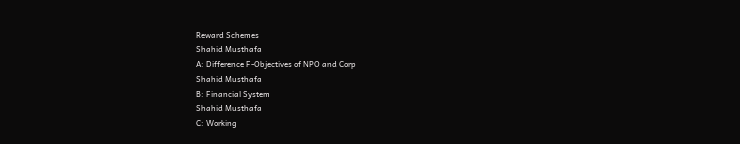Reward Schemes
Shahid Musthafa
A: Difference F-Objectives of NPO and Corp
Shahid Musthafa
B: Financial System
Shahid Musthafa
C: Working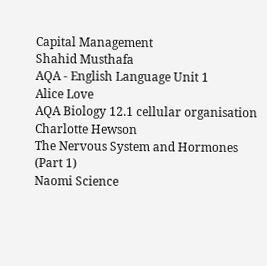Capital Management
Shahid Musthafa
AQA - English Language Unit 1
Alice Love
AQA Biology 12.1 cellular organisation
Charlotte Hewson
The Nervous System and Hormones (Part 1)
Naomi Science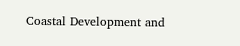Coastal Development and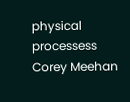physical processess
Corey Meehan